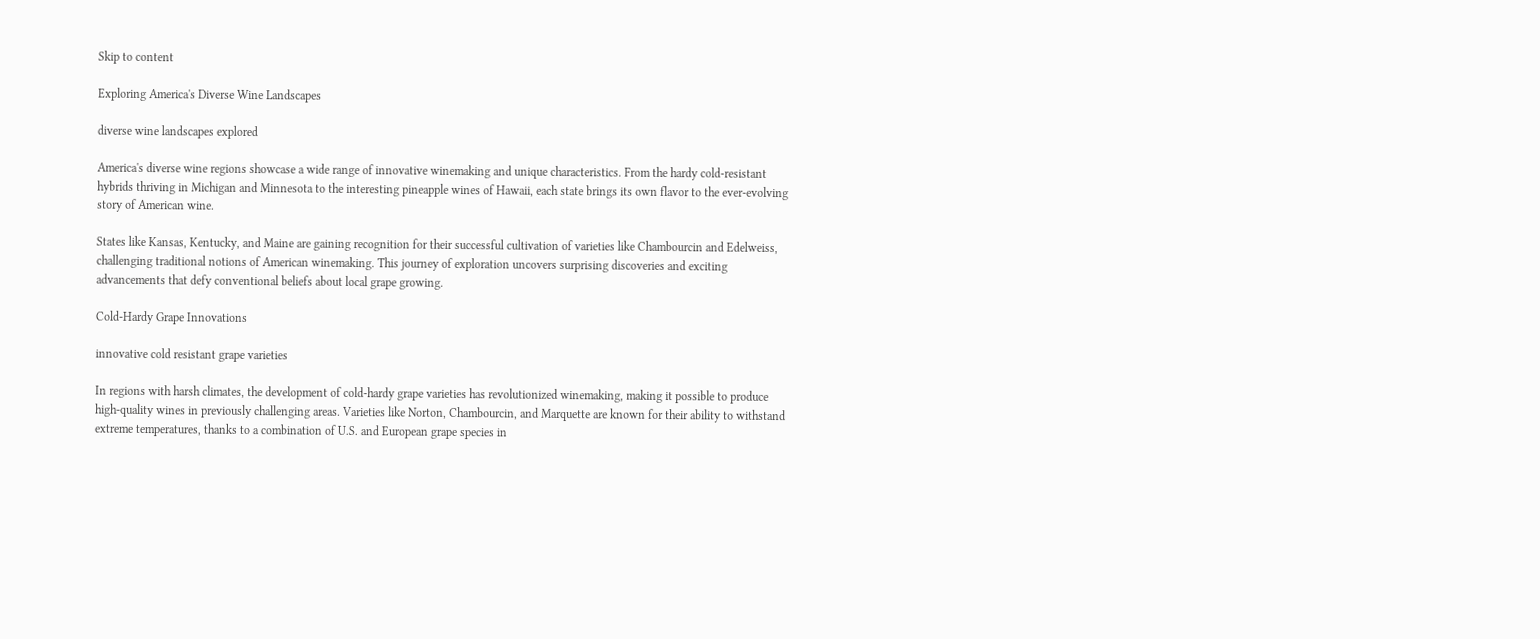Skip to content

Exploring America's Diverse Wine Landscapes

diverse wine landscapes explored

America's diverse wine regions showcase a wide range of innovative winemaking and unique characteristics. From the hardy cold-resistant hybrids thriving in Michigan and Minnesota to the interesting pineapple wines of Hawaii, each state brings its own flavor to the ever-evolving story of American wine.

States like Kansas, Kentucky, and Maine are gaining recognition for their successful cultivation of varieties like Chambourcin and Edelweiss, challenging traditional notions of American winemaking. This journey of exploration uncovers surprising discoveries and exciting advancements that defy conventional beliefs about local grape growing.

Cold-Hardy Grape Innovations

innovative cold resistant grape varieties

In regions with harsh climates, the development of cold-hardy grape varieties has revolutionized winemaking, making it possible to produce high-quality wines in previously challenging areas. Varieties like Norton, Chambourcin, and Marquette are known for their ability to withstand extreme temperatures, thanks to a combination of U.S. and European grape species in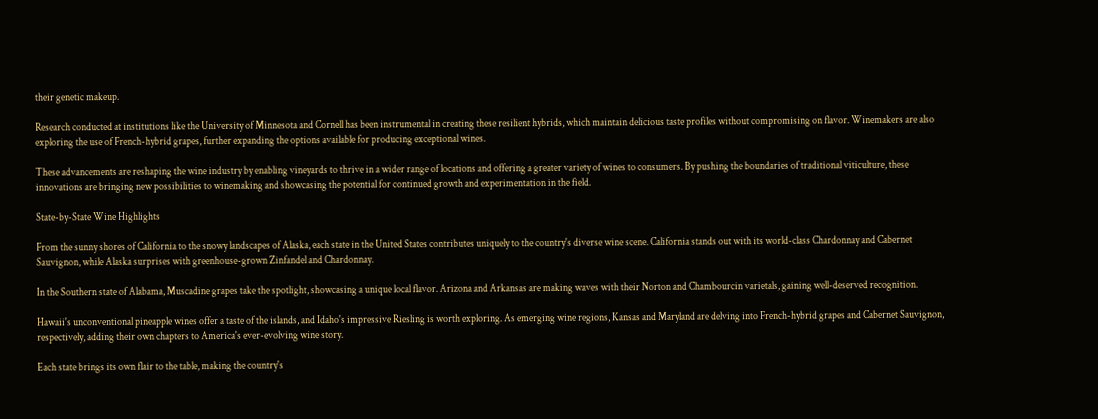their genetic makeup.

Research conducted at institutions like the University of Minnesota and Cornell has been instrumental in creating these resilient hybrids, which maintain delicious taste profiles without compromising on flavor. Winemakers are also exploring the use of French-hybrid grapes, further expanding the options available for producing exceptional wines.

These advancements are reshaping the wine industry by enabling vineyards to thrive in a wider range of locations and offering a greater variety of wines to consumers. By pushing the boundaries of traditional viticulture, these innovations are bringing new possibilities to winemaking and showcasing the potential for continued growth and experimentation in the field.

State-by-State Wine Highlights

From the sunny shores of California to the snowy landscapes of Alaska, each state in the United States contributes uniquely to the country's diverse wine scene. California stands out with its world-class Chardonnay and Cabernet Sauvignon, while Alaska surprises with greenhouse-grown Zinfandel and Chardonnay.

In the Southern state of Alabama, Muscadine grapes take the spotlight, showcasing a unique local flavor. Arizona and Arkansas are making waves with their Norton and Chambourcin varietals, gaining well-deserved recognition.

Hawaii's unconventional pineapple wines offer a taste of the islands, and Idaho's impressive Riesling is worth exploring. As emerging wine regions, Kansas and Maryland are delving into French-hybrid grapes and Cabernet Sauvignon, respectively, adding their own chapters to America's ever-evolving wine story.

Each state brings its own flair to the table, making the country's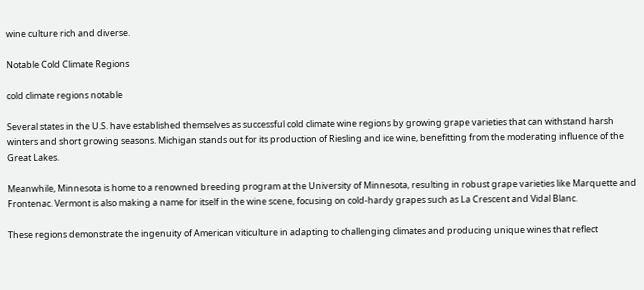wine culture rich and diverse.

Notable Cold Climate Regions

cold climate regions notable

Several states in the U.S. have established themselves as successful cold climate wine regions by growing grape varieties that can withstand harsh winters and short growing seasons. Michigan stands out for its production of Riesling and ice wine, benefitting from the moderating influence of the Great Lakes.

Meanwhile, Minnesota is home to a renowned breeding program at the University of Minnesota, resulting in robust grape varieties like Marquette and Frontenac. Vermont is also making a name for itself in the wine scene, focusing on cold-hardy grapes such as La Crescent and Vidal Blanc.

These regions demonstrate the ingenuity of American viticulture in adapting to challenging climates and producing unique wines that reflect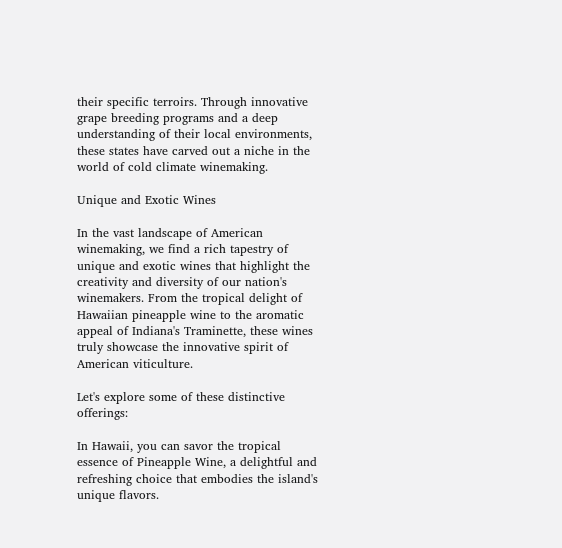their specific terroirs. Through innovative grape breeding programs and a deep understanding of their local environments, these states have carved out a niche in the world of cold climate winemaking.

Unique and Exotic Wines

In the vast landscape of American winemaking, we find a rich tapestry of unique and exotic wines that highlight the creativity and diversity of our nation's winemakers. From the tropical delight of Hawaiian pineapple wine to the aromatic appeal of Indiana's Traminette, these wines truly showcase the innovative spirit of American viticulture.

Let's explore some of these distinctive offerings:

In Hawaii, you can savor the tropical essence of Pineapple Wine, a delightful and refreshing choice that embodies the island's unique flavors.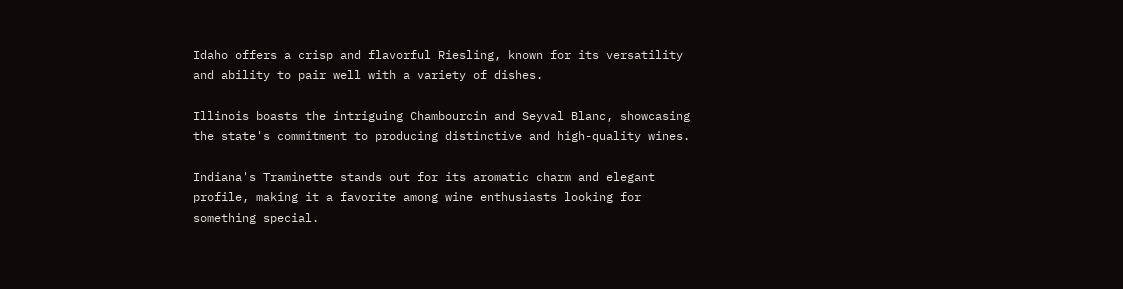Idaho offers a crisp and flavorful Riesling, known for its versatility and ability to pair well with a variety of dishes.

Illinois boasts the intriguing Chambourcin and Seyval Blanc, showcasing the state's commitment to producing distinctive and high-quality wines.

Indiana's Traminette stands out for its aromatic charm and elegant profile, making it a favorite among wine enthusiasts looking for something special.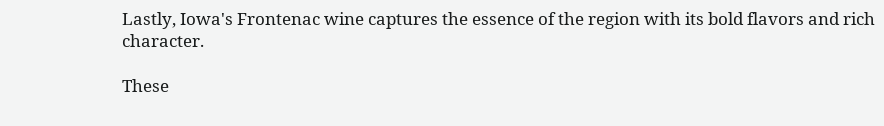Lastly, Iowa's Frontenac wine captures the essence of the region with its bold flavors and rich character.

These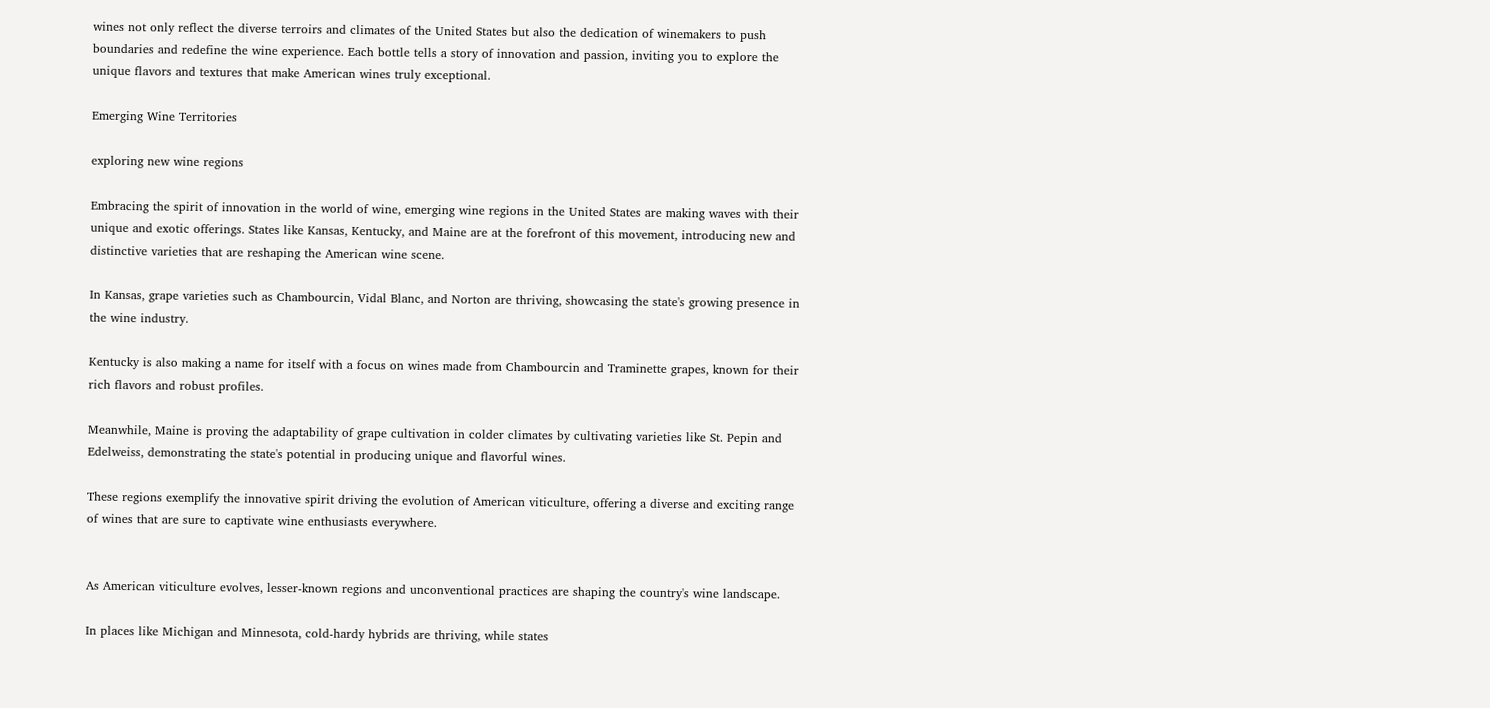wines not only reflect the diverse terroirs and climates of the United States but also the dedication of winemakers to push boundaries and redefine the wine experience. Each bottle tells a story of innovation and passion, inviting you to explore the unique flavors and textures that make American wines truly exceptional.

Emerging Wine Territories

exploring new wine regions

Embracing the spirit of innovation in the world of wine, emerging wine regions in the United States are making waves with their unique and exotic offerings. States like Kansas, Kentucky, and Maine are at the forefront of this movement, introducing new and distinctive varieties that are reshaping the American wine scene.

In Kansas, grape varieties such as Chambourcin, Vidal Blanc, and Norton are thriving, showcasing the state's growing presence in the wine industry.

Kentucky is also making a name for itself with a focus on wines made from Chambourcin and Traminette grapes, known for their rich flavors and robust profiles.

Meanwhile, Maine is proving the adaptability of grape cultivation in colder climates by cultivating varieties like St. Pepin and Edelweiss, demonstrating the state's potential in producing unique and flavorful wines.

These regions exemplify the innovative spirit driving the evolution of American viticulture, offering a diverse and exciting range of wines that are sure to captivate wine enthusiasts everywhere.


As American viticulture evolves, lesser-known regions and unconventional practices are shaping the country's wine landscape.

In places like Michigan and Minnesota, cold-hardy hybrids are thriving, while states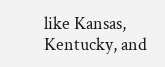like Kansas, Kentucky, and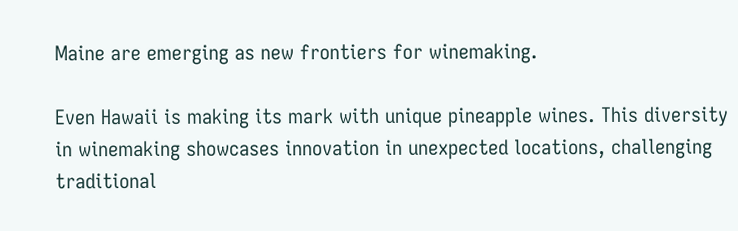Maine are emerging as new frontiers for winemaking.

Even Hawaii is making its mark with unique pineapple wines. This diversity in winemaking showcases innovation in unexpected locations, challenging traditional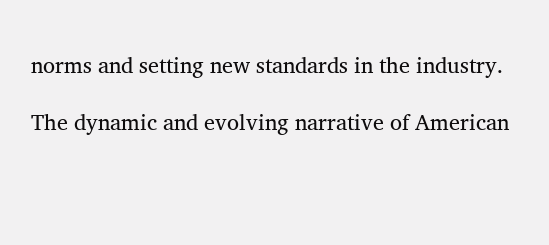norms and setting new standards in the industry.

The dynamic and evolving narrative of American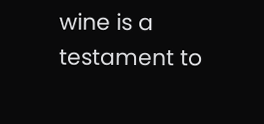wine is a testament to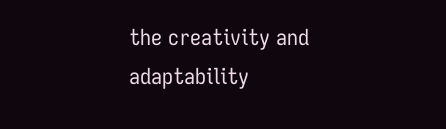the creativity and adaptability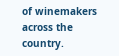of winemakers across the country.